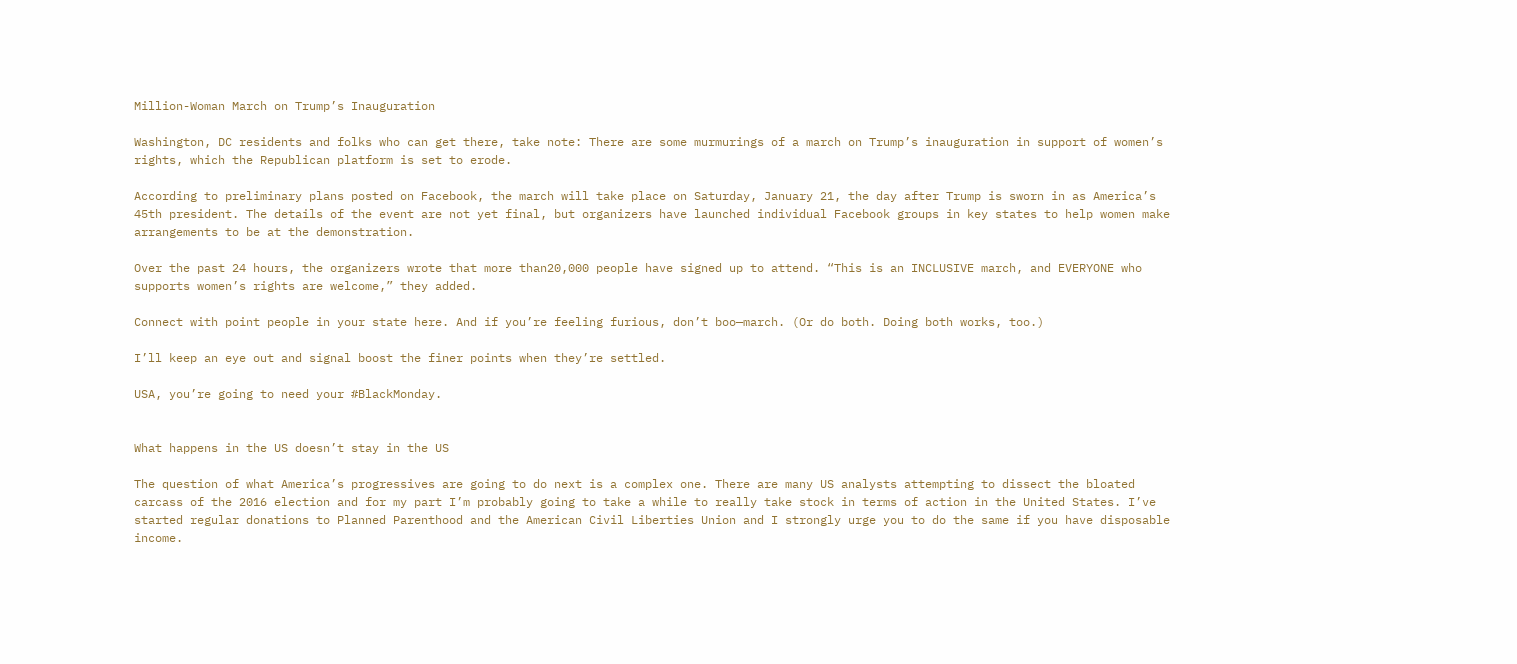Million-Woman March on Trump’s Inauguration

Washington, DC residents and folks who can get there, take note: There are some murmurings of a march on Trump’s inauguration in support of women’s rights, which the Republican platform is set to erode.

According to preliminary plans posted on Facebook, the march will take place on Saturday, January 21, the day after Trump is sworn in as America’s 45th president. The details of the event are not yet final, but organizers have launched individual Facebook groups in key states to help women make arrangements to be at the demonstration.

Over the past 24 hours, the organizers wrote that more than20,000 people have signed up to attend. “This is an INCLUSIVE march, and EVERYONE who supports women’s rights are welcome,” they added.

Connect with point people in your state here. And if you’re feeling furious, don’t boo—march. (Or do both. Doing both works, too.)

I’ll keep an eye out and signal boost the finer points when they’re settled.

USA, you’re going to need your #BlackMonday.


What happens in the US doesn’t stay in the US

The question of what America’s progressives are going to do next is a complex one. There are many US analysts attempting to dissect the bloated carcass of the 2016 election and for my part I’m probably going to take a while to really take stock in terms of action in the United States. I’ve started regular donations to Planned Parenthood and the American Civil Liberties Union and I strongly urge you to do the same if you have disposable income.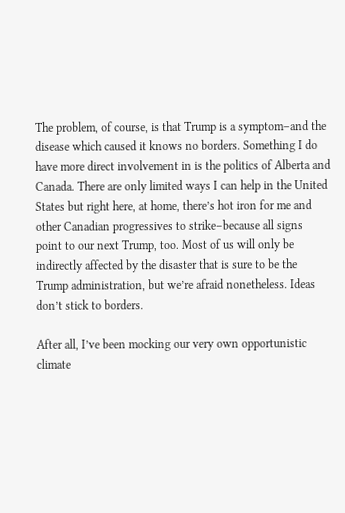The problem, of course, is that Trump is a symptom–and the disease which caused it knows no borders. Something I do have more direct involvement in is the politics of Alberta and Canada. There are only limited ways I can help in the United States but right here, at home, there’s hot iron for me and other Canadian progressives to strike–because all signs point to our next Trump, too. Most of us will only be indirectly affected by the disaster that is sure to be the Trump administration, but we’re afraid nonetheless. Ideas don’t stick to borders.

After all, I’ve been mocking our very own opportunistic climate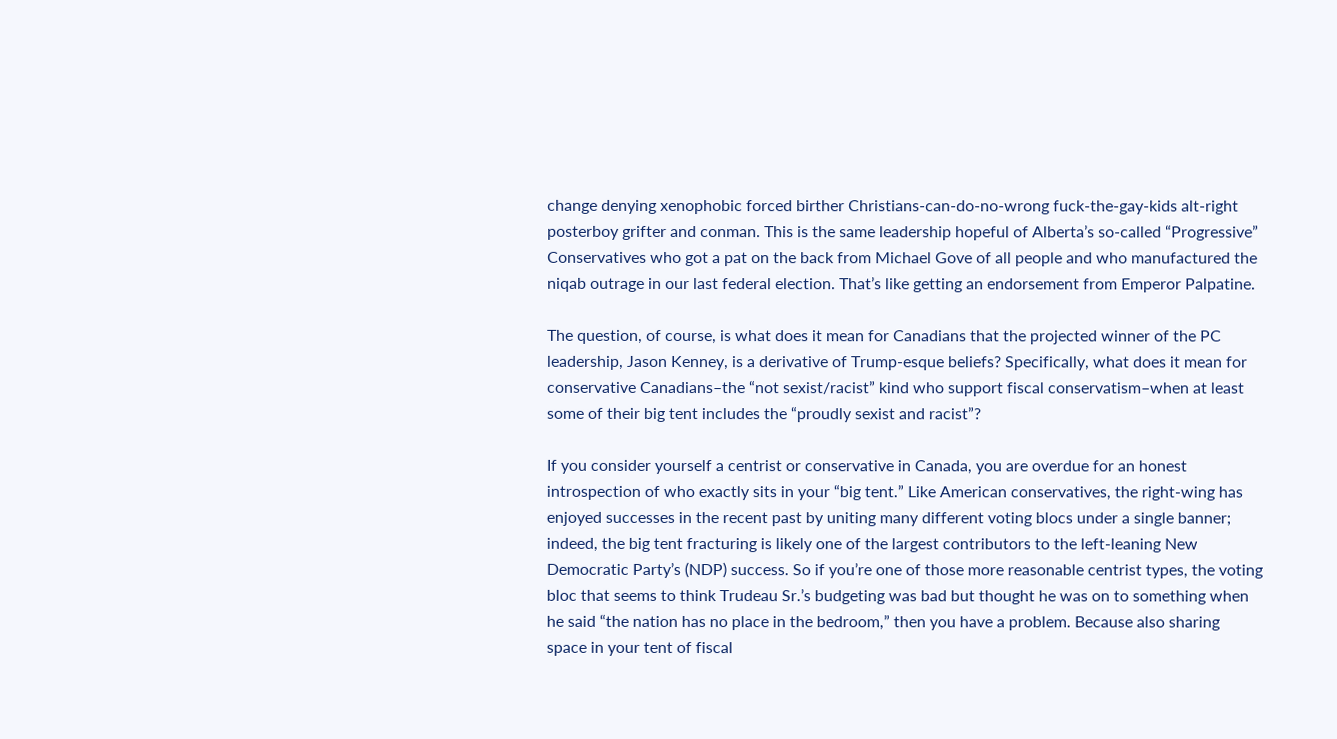change denying xenophobic forced birther Christians-can-do-no-wrong fuck-the-gay-kids alt-right posterboy grifter and conman. This is the same leadership hopeful of Alberta’s so-called “Progressive” Conservatives who got a pat on the back from Michael Gove of all people and who manufactured the niqab outrage in our last federal election. That’s like getting an endorsement from Emperor Palpatine.

The question, of course, is what does it mean for Canadians that the projected winner of the PC leadership, Jason Kenney, is a derivative of Trump-esque beliefs? Specifically, what does it mean for conservative Canadians–the “not sexist/racist” kind who support fiscal conservatism–when at least some of their big tent includes the “proudly sexist and racist”?

If you consider yourself a centrist or conservative in Canada, you are overdue for an honest introspection of who exactly sits in your “big tent.” Like American conservatives, the right-wing has enjoyed successes in the recent past by uniting many different voting blocs under a single banner; indeed, the big tent fracturing is likely one of the largest contributors to the left-leaning New Democratic Party’s (NDP) success. So if you’re one of those more reasonable centrist types, the voting bloc that seems to think Trudeau Sr.’s budgeting was bad but thought he was on to something when he said “the nation has no place in the bedroom,” then you have a problem. Because also sharing space in your tent of fiscal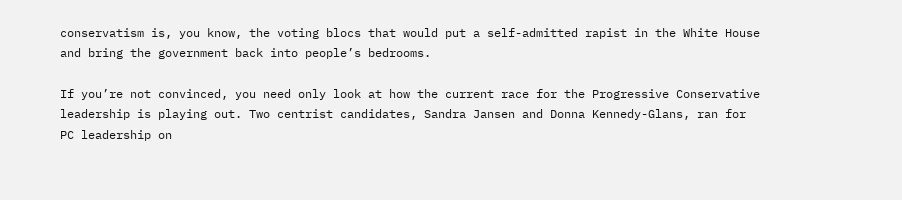conservatism is, you know, the voting blocs that would put a self-admitted rapist in the White House and bring the government back into people’s bedrooms.

If you’re not convinced, you need only look at how the current race for the Progressive Conservative leadership is playing out. Two centrist candidates, Sandra Jansen and Donna Kennedy-Glans, ran for PC leadership on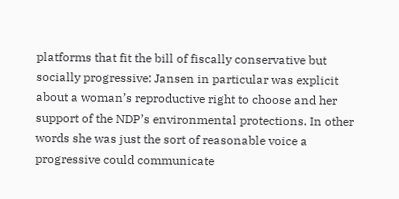platforms that fit the bill of fiscally conservative but socially progressive: Jansen in particular was explicit about a woman’s reproductive right to choose and her support of the NDP’s environmental protections. In other words she was just the sort of reasonable voice a progressive could communicate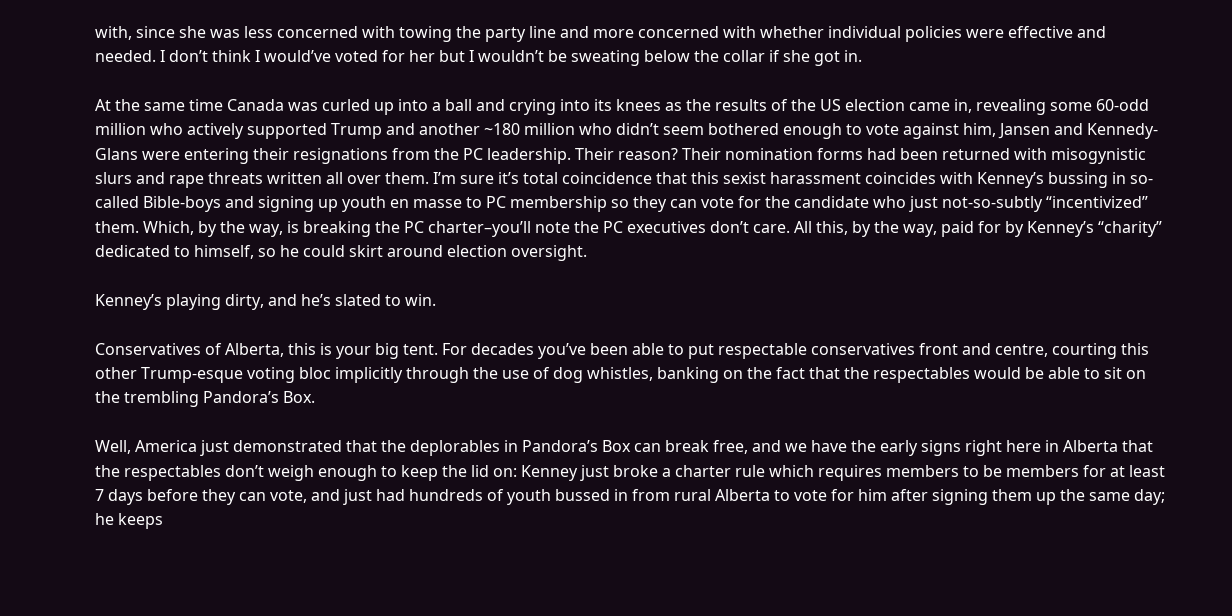with, since she was less concerned with towing the party line and more concerned with whether individual policies were effective and needed. I don’t think I would’ve voted for her but I wouldn’t be sweating below the collar if she got in.

At the same time Canada was curled up into a ball and crying into its knees as the results of the US election came in, revealing some 60-odd million who actively supported Trump and another ~180 million who didn’t seem bothered enough to vote against him, Jansen and Kennedy-Glans were entering their resignations from the PC leadership. Their reason? Their nomination forms had been returned with misogynistic slurs and rape threats written all over them. I’m sure it’s total coincidence that this sexist harassment coincides with Kenney’s bussing in so-called Bible-boys and signing up youth en masse to PC membership so they can vote for the candidate who just not-so-subtly “incentivized” them. Which, by the way, is breaking the PC charter–you’ll note the PC executives don’t care. All this, by the way, paid for by Kenney’s “charity” dedicated to himself, so he could skirt around election oversight.

Kenney’s playing dirty, and he’s slated to win.

Conservatives of Alberta, this is your big tent. For decades you’ve been able to put respectable conservatives front and centre, courting this other Trump-esque voting bloc implicitly through the use of dog whistles, banking on the fact that the respectables would be able to sit on the trembling Pandora’s Box.

Well, America just demonstrated that the deplorables in Pandora’s Box can break free, and we have the early signs right here in Alberta that the respectables don’t weigh enough to keep the lid on: Kenney just broke a charter rule which requires members to be members for at least 7 days before they can vote, and just had hundreds of youth bussed in from rural Alberta to vote for him after signing them up the same day; he keeps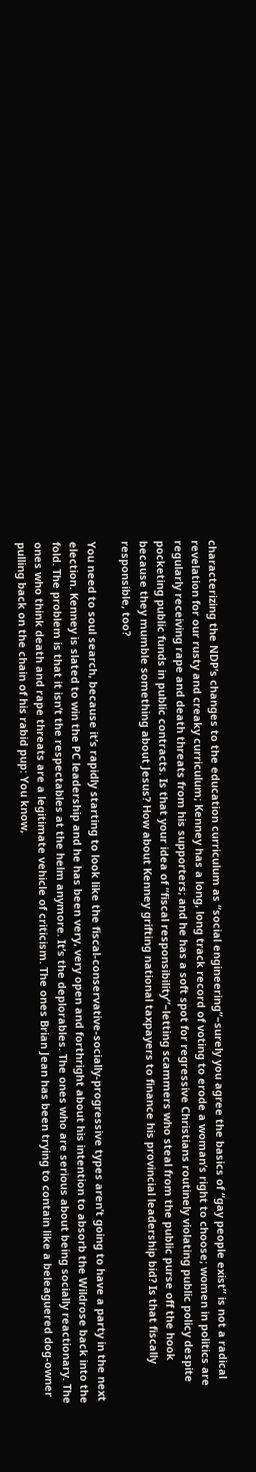characterizing the NDP’s changes to the education curriculum as “social engineering”–surely you agree the basics of “gay people exist” is not a radical revelation for our rusty and creaky curriculum; Kenney has a long, long track record of voting to erode a woman’s right to choose; women in politics are regularly receiving rape and death threats from his supporters; and he has a soft spot for regressive Christians routinely violating public policy despite pocketing public funds in public contracts. Is that your idea of “fiscal responsibility”–letting scammers who steal from the public purse off the hook because they mumble something about Jesus? How about Kenney grifting national taxpayers to finance his provincial leadership bid? Is that fiscally responsible, too?

You need to soul search, because it’s rapidly starting to look like the fiscal-conservative-socially-progressive types aren’t going to have a party in the next election. Kenney is slated to win the PC leadership and he has been very, very open and forthright about his intention to absorb the Wildrose back into the fold. The problem is that it isn’t the respectables at the helm anymore. It’s the deplorables. The ones who are serious about being socially reactionary. The ones who think death and rape threats are a legitimate vehicle of criticism. The ones Brian Jean has been trying to contain like a beleaguered dog-owner pulling back on the chain of his rabid pup: You know,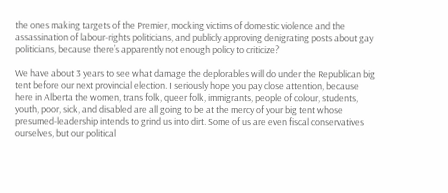the ones making targets of the Premier, mocking victims of domestic violence and the assassination of labour-rights politicians, and publicly approving denigrating posts about gay politicians, because there’s apparently not enough policy to criticize?

We have about 3 years to see what damage the deplorables will do under the Republican big tent before our next provincial election. I seriously hope you pay close attention, because here in Alberta the women, trans folk, queer folk, immigrants, people of colour, students, youth, poor, sick, and disabled are all going to be at the mercy of your big tent whose presumed-leadership intends to grind us into dirt. Some of us are even fiscal conservatives ourselves, but our political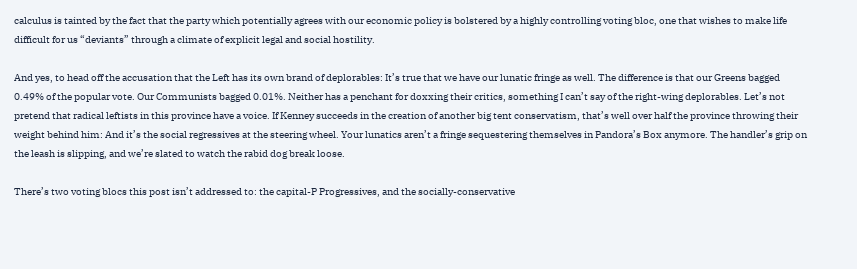calculus is tainted by the fact that the party which potentially agrees with our economic policy is bolstered by a highly controlling voting bloc, one that wishes to make life difficult for us “deviants” through a climate of explicit legal and social hostility.

And yes, to head off the accusation that the Left has its own brand of deplorables: It’s true that we have our lunatic fringe as well. The difference is that our Greens bagged 0.49% of the popular vote. Our Communists bagged 0.01%. Neither has a penchant for doxxing their critics, something I can’t say of the right-wing deplorables. Let’s not pretend that radical leftists in this province have a voice. If Kenney succeeds in the creation of another big tent conservatism, that’s well over half the province throwing their weight behind him: And it’s the social regressives at the steering wheel. Your lunatics aren’t a fringe sequestering themselves in Pandora’s Box anymore. The handler’s grip on the leash is slipping, and we’re slated to watch the rabid dog break loose.

There’s two voting blocs this post isn’t addressed to: the capital-P Progressives, and the socially-conservative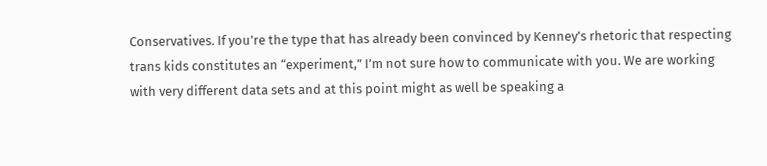Conservatives. If you’re the type that has already been convinced by Kenney’s rhetoric that respecting trans kids constitutes an “experiment,” I’m not sure how to communicate with you. We are working with very different data sets and at this point might as well be speaking a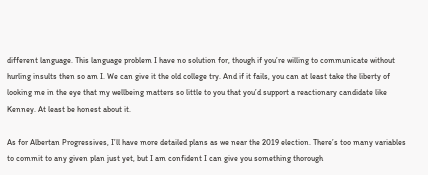different language. This language problem I have no solution for, though if you’re willing to communicate without hurling insults then so am I. We can give it the old college try. And if it fails, you can at least take the liberty of looking me in the eye that my wellbeing matters so little to you that you’d support a reactionary candidate like Kenney. At least be honest about it.

As for Albertan Progressives, I’ll have more detailed plans as we near the 2019 election. There’s too many variables to commit to any given plan just yet, but I am confident I can give you something thorough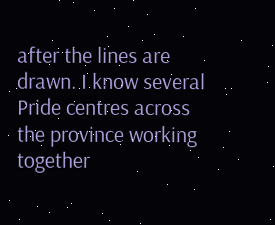after the lines are drawn. I know several Pride centres across the province working together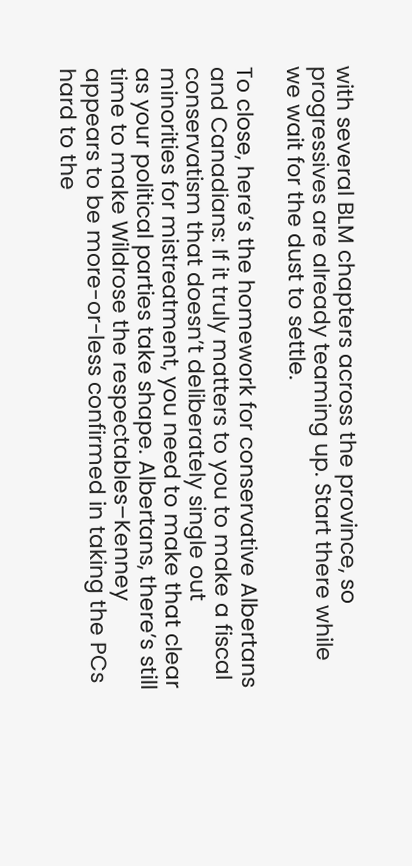with several BLM chapters across the province, so progressives are already teaming up. Start there while we wait for the dust to settle.

To close, here’s the homework for conservative Albertans and Canadians: If it truly matters to you to make a fiscal conservatism that doesn’t deliberately single out minorities for mistreatment, you need to make that clear as your political parties take shape. Albertans, there’s still time to make Wildrose the respectables–Kenney appears to be more-or-less confirmed in taking the PCs hard to the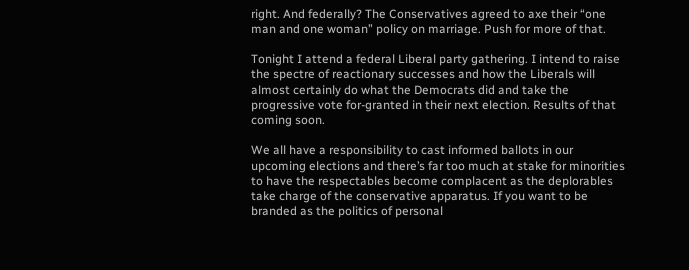right. And federally? The Conservatives agreed to axe their “one man and one woman” policy on marriage. Push for more of that.

Tonight I attend a federal Liberal party gathering. I intend to raise the spectre of reactionary successes and how the Liberals will almost certainly do what the Democrats did and take the progressive vote for-granted in their next election. Results of that coming soon.

We all have a responsibility to cast informed ballots in our upcoming elections and there’s far too much at stake for minorities to have the respectables become complacent as the deplorables take charge of the conservative apparatus. If you want to be branded as the politics of personal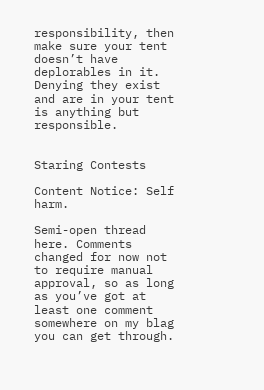responsibility, then make sure your tent doesn’t have deplorables in it. Denying they exist and are in your tent is anything but responsible.


Staring Contests

Content Notice: Self harm.

Semi-open thread here. Comments changed for now not to require manual approval, so as long as you’ve got at least one comment somewhere on my blag you can get through.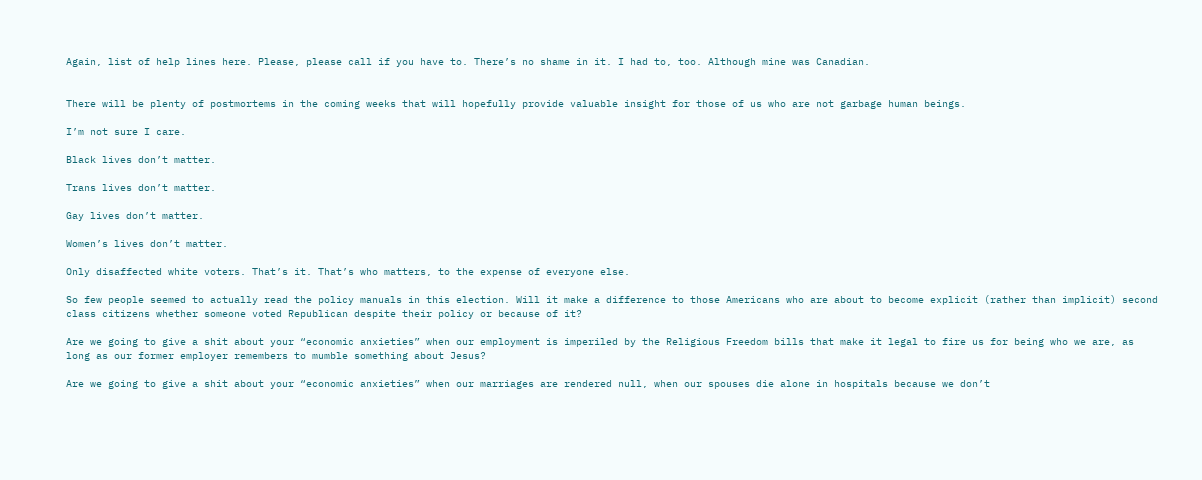Again, list of help lines here. Please, please call if you have to. There’s no shame in it. I had to, too. Although mine was Canadian.


There will be plenty of postmortems in the coming weeks that will hopefully provide valuable insight for those of us who are not garbage human beings.

I’m not sure I care.

Black lives don’t matter.

Trans lives don’t matter.

Gay lives don’t matter.

Women’s lives don’t matter.

Only disaffected white voters. That’s it. That’s who matters, to the expense of everyone else.

So few people seemed to actually read the policy manuals in this election. Will it make a difference to those Americans who are about to become explicit (rather than implicit) second class citizens whether someone voted Republican despite their policy or because of it?

Are we going to give a shit about your “economic anxieties” when our employment is imperiled by the Religious Freedom bills that make it legal to fire us for being who we are, as long as our former employer remembers to mumble something about Jesus?

Are we going to give a shit about your “economic anxieties” when our marriages are rendered null, when our spouses die alone in hospitals because we don’t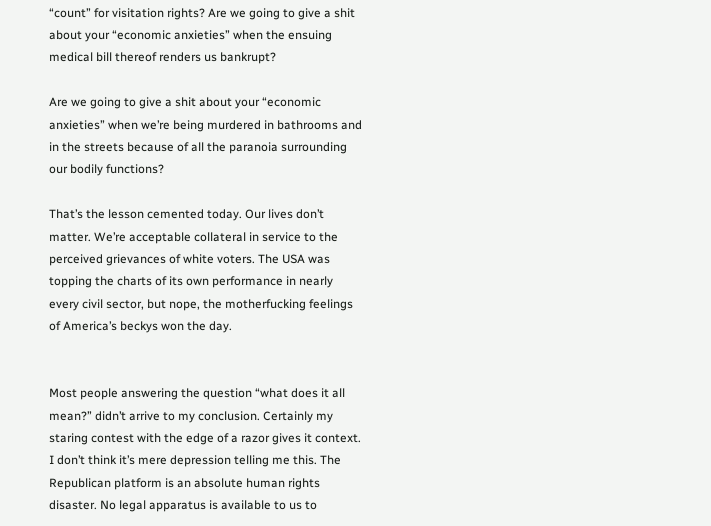“count” for visitation rights? Are we going to give a shit about your “economic anxieties” when the ensuing medical bill thereof renders us bankrupt?

Are we going to give a shit about your “economic anxieties” when we’re being murdered in bathrooms and in the streets because of all the paranoia surrounding our bodily functions?

That’s the lesson cemented today. Our lives don’t matter. We’re acceptable collateral in service to the perceived grievances of white voters. The USA was topping the charts of its own performance in nearly every civil sector, but nope, the motherfucking feelings of America’s beckys won the day.


Most people answering the question “what does it all mean?” didn’t arrive to my conclusion. Certainly my staring contest with the edge of a razor gives it context. I don’t think it’s mere depression telling me this. The Republican platform is an absolute human rights disaster. No legal apparatus is available to us to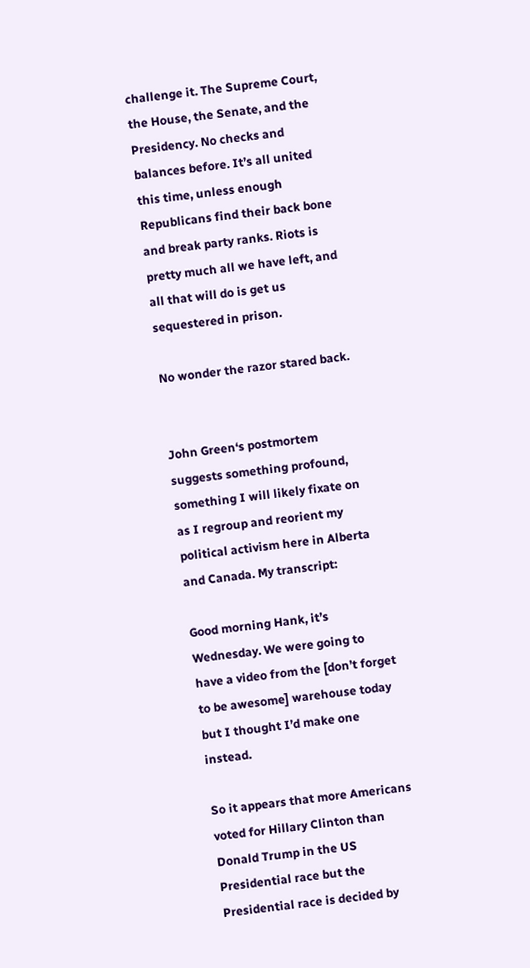challenge it. The Supreme Court, the House, the Senate, and the Presidency. No checks and balances before. It’s all united this time, unless enough Republicans find their back bone and break party ranks. Riots is pretty much all we have left, and all that will do is get us sequestered in prison.

No wonder the razor stared back.


John Green‘s postmortem suggests something profound, something I will likely fixate on as I regroup and reorient my political activism here in Alberta and Canada. My transcript:

Good morning Hank, it’s Wednesday. We were going to have a video from the [don’t forget to be awesome] warehouse today but I thought I’d make one instead.

So it appears that more Americans voted for Hillary Clinton than Donald Trump in the US Presidential race but the Presidential race is decided by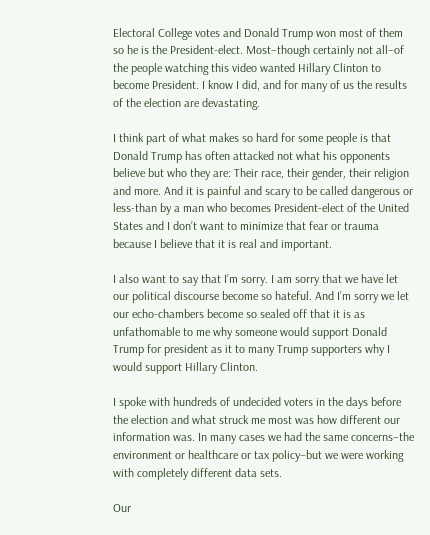Electoral College votes and Donald Trump won most of them so he is the President-elect. Most–though certainly not all–of the people watching this video wanted Hillary Clinton to become President. I know I did, and for many of us the results of the election are devastating.

I think part of what makes so hard for some people is that Donald Trump has often attacked not what his opponents believe but who they are: Their race, their gender, their religion and more. And it is painful and scary to be called dangerous or less-than by a man who becomes President-elect of the United States and I don’t want to minimize that fear or trauma because I believe that it is real and important.

I also want to say that I’m sorry. I am sorry that we have let our political discourse become so hateful. And I’m sorry we let our echo-chambers become so sealed off that it is as unfathomable to me why someone would support Donald Trump for president as it to many Trump supporters why I would support Hillary Clinton.

I spoke with hundreds of undecided voters in the days before the election and what struck me most was how different our information was. In many cases we had the same concerns–the environment or healthcare or tax policy–but we were working with completely different data sets.

Our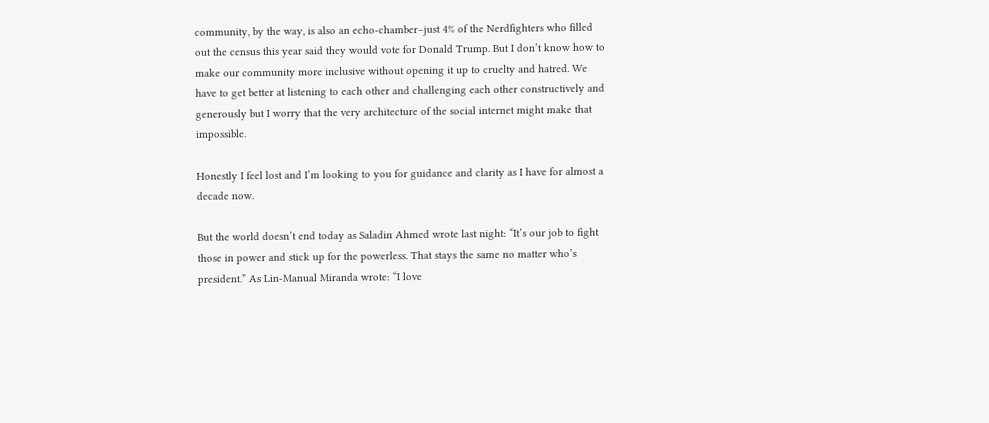community, by the way, is also an echo-chamber–just 4% of the Nerdfighters who filled out the census this year said they would vote for Donald Trump. But I don’t know how to make our community more inclusive without opening it up to cruelty and hatred. We have to get better at listening to each other and challenging each other constructively and generously but I worry that the very architecture of the social internet might make that impossible.

Honestly I feel lost and I’m looking to you for guidance and clarity as I have for almost a decade now.

But the world doesn’t end today as Saladin Ahmed wrote last night: “It’s our job to fight those in power and stick up for the powerless. That stays the same no matter who’s president.” As Lin-Manual Miranda wrote: “I love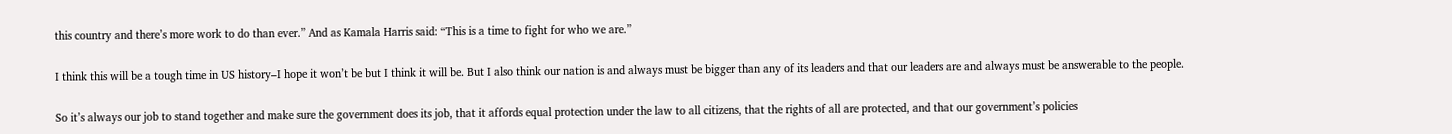this country and there’s more work to do than ever.” And as Kamala Harris said: “This is a time to fight for who we are.”

I think this will be a tough time in US history–I hope it won’t be but I think it will be. But I also think our nation is and always must be bigger than any of its leaders and that our leaders are and always must be answerable to the people.

So it’s always our job to stand together and make sure the government does its job, that it affords equal protection under the law to all citizens, that the rights of all are protected, and that our government’s policies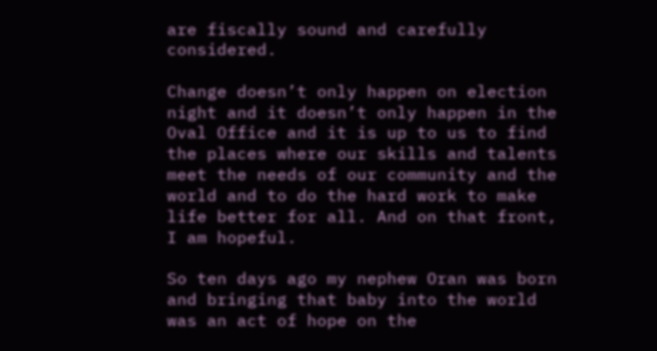are fiscally sound and carefully considered.

Change doesn’t only happen on election night and it doesn’t only happen in the Oval Office and it is up to us to find the places where our skills and talents meet the needs of our community and the world and to do the hard work to make life better for all. And on that front, I am hopeful.

So ten days ago my nephew Oran was born and bringing that baby into the world was an act of hope on the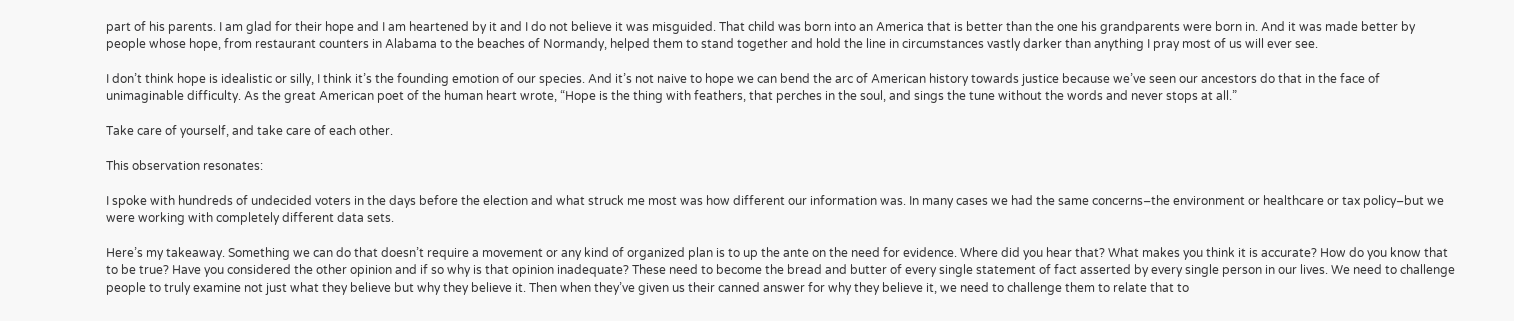part of his parents. I am glad for their hope and I am heartened by it and I do not believe it was misguided. That child was born into an America that is better than the one his grandparents were born in. And it was made better by people whose hope, from restaurant counters in Alabama to the beaches of Normandy, helped them to stand together and hold the line in circumstances vastly darker than anything I pray most of us will ever see.

I don’t think hope is idealistic or silly, I think it’s the founding emotion of our species. And it’s not naive to hope we can bend the arc of American history towards justice because we’ve seen our ancestors do that in the face of unimaginable difficulty. As the great American poet of the human heart wrote, “Hope is the thing with feathers, that perches in the soul, and sings the tune without the words and never stops at all.”

Take care of yourself, and take care of each other.

This observation resonates:

I spoke with hundreds of undecided voters in the days before the election and what struck me most was how different our information was. In many cases we had the same concerns–the environment or healthcare or tax policy–but we were working with completely different data sets.

Here’s my takeaway. Something we can do that doesn’t require a movement or any kind of organized plan is to up the ante on the need for evidence. Where did you hear that? What makes you think it is accurate? How do you know that to be true? Have you considered the other opinion and if so why is that opinion inadequate? These need to become the bread and butter of every single statement of fact asserted by every single person in our lives. We need to challenge people to truly examine not just what they believe but why they believe it. Then when they’ve given us their canned answer for why they believe it, we need to challenge them to relate that to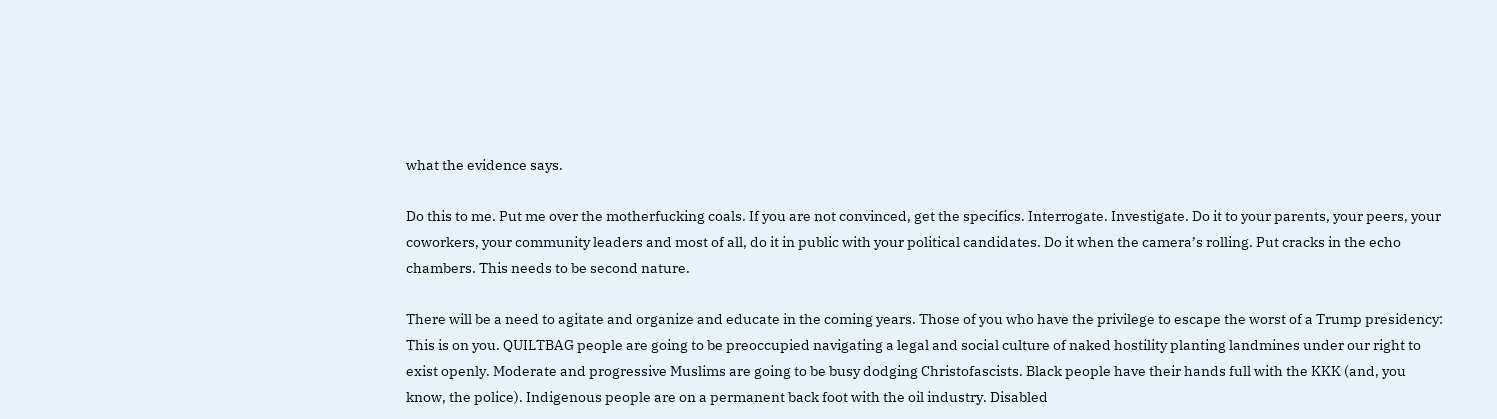what the evidence says.

Do this to me. Put me over the motherfucking coals. If you are not convinced, get the specifics. Interrogate. Investigate. Do it to your parents, your peers, your coworkers, your community leaders and most of all, do it in public with your political candidates. Do it when the camera’s rolling. Put cracks in the echo chambers. This needs to be second nature.

There will be a need to agitate and organize and educate in the coming years. Those of you who have the privilege to escape the worst of a Trump presidency: This is on you. QUILTBAG people are going to be preoccupied navigating a legal and social culture of naked hostility planting landmines under our right to exist openly. Moderate and progressive Muslims are going to be busy dodging Christofascists. Black people have their hands full with the KKK (and, you know, the police). Indigenous people are on a permanent back foot with the oil industry. Disabled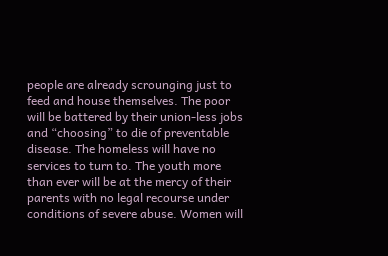people are already scrounging just to feed and house themselves. The poor will be battered by their union-less jobs and “choosing” to die of preventable disease. The homeless will have no services to turn to. The youth more than ever will be at the mercy of their parents with no legal recourse under conditions of severe abuse. Women will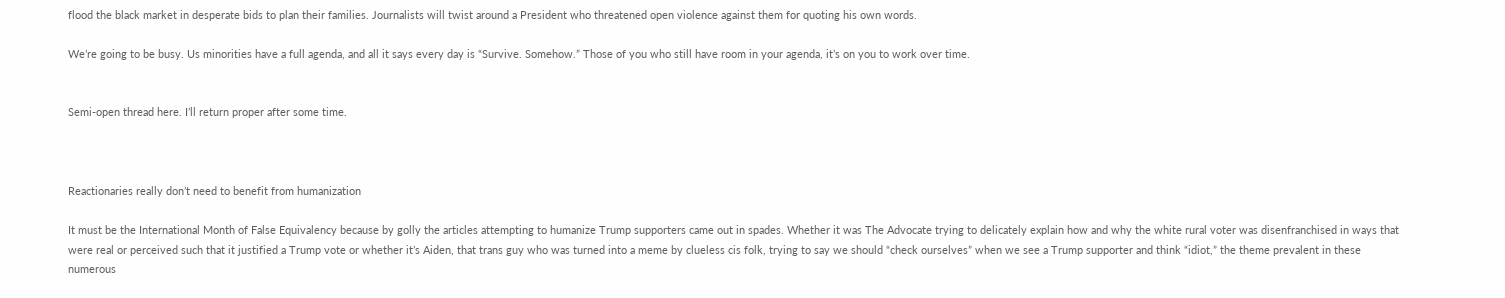flood the black market in desperate bids to plan their families. Journalists will twist around a President who threatened open violence against them for quoting his own words.

We’re going to be busy. Us minorities have a full agenda, and all it says every day is “Survive. Somehow.” Those of you who still have room in your agenda, it’s on you to work over time.


Semi-open thread here. I’ll return proper after some time.



Reactionaries really don’t need to benefit from humanization

It must be the International Month of False Equivalency because by golly the articles attempting to humanize Trump supporters came out in spades. Whether it was The Advocate trying to delicately explain how and why the white rural voter was disenfranchised in ways that were real or perceived such that it justified a Trump vote or whether it’s Aiden, that trans guy who was turned into a meme by clueless cis folk, trying to say we should “check ourselves” when we see a Trump supporter and think “idiot,” the theme prevalent in these numerous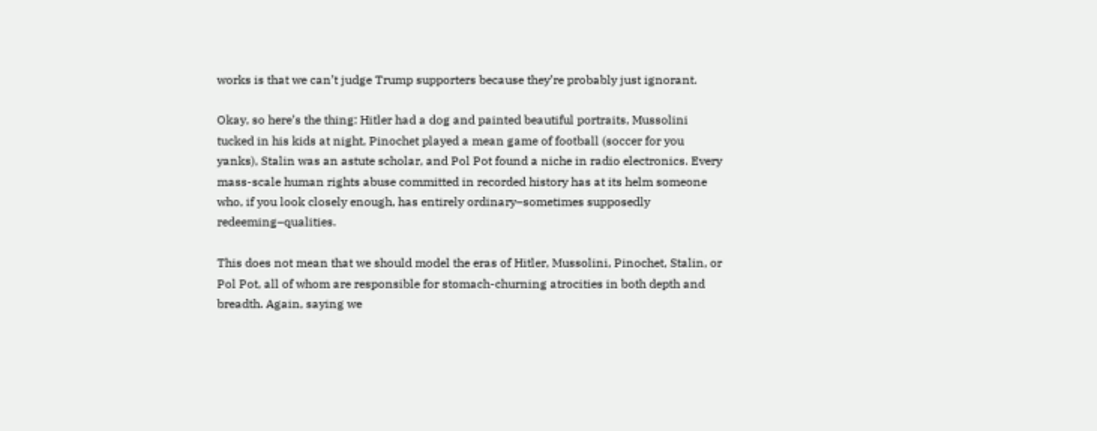works is that we can’t judge Trump supporters because they’re probably just ignorant.

Okay, so here’s the thing: Hitler had a dog and painted beautiful portraits, Mussolini tucked in his kids at night, Pinochet played a mean game of football (soccer for you yanks), Stalin was an astute scholar, and Pol Pot found a niche in radio electronics. Every mass-scale human rights abuse committed in recorded history has at its helm someone who, if you look closely enough, has entirely ordinary–sometimes supposedly redeeming–qualities.

This does not mean that we should model the eras of Hitler, Mussolini, Pinochet, Stalin, or Pol Pot, all of whom are responsible for stomach-churning atrocities in both depth and breadth. Again, saying we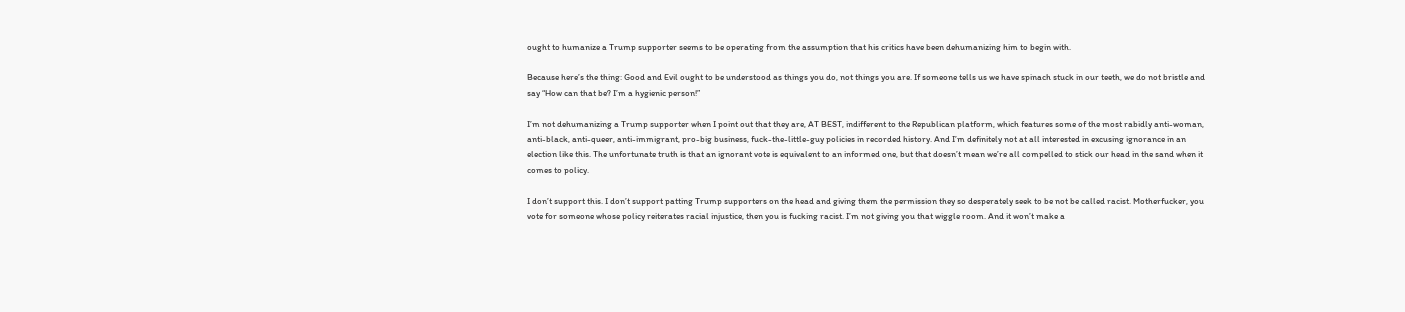ought to humanize a Trump supporter seems to be operating from the assumption that his critics have been dehumanizing him to begin with.

Because here’s the thing: Good and Evil ought to be understood as things you do, not things you are. If someone tells us we have spinach stuck in our teeth, we do not bristle and say “How can that be? I’m a hygienic person!”

I’m not dehumanizing a Trump supporter when I point out that they are, AT BEST, indifferent to the Republican platform, which features some of the most rabidly anti-woman, anti-black, anti-queer, anti-immigrant, pro-big business, fuck-the-little-guy policies in recorded history. And I’m definitely not at all interested in excusing ignorance in an election like this. The unfortunate truth is that an ignorant vote is equivalent to an informed one, but that doesn’t mean we’re all compelled to stick our head in the sand when it comes to policy.

I don’t support this. I don’t support patting Trump supporters on the head and giving them the permission they so desperately seek to be not be called racist. Motherfucker, you vote for someone whose policy reiterates racial injustice, then you is fucking racist. I’m not giving you that wiggle room. And it won’t make a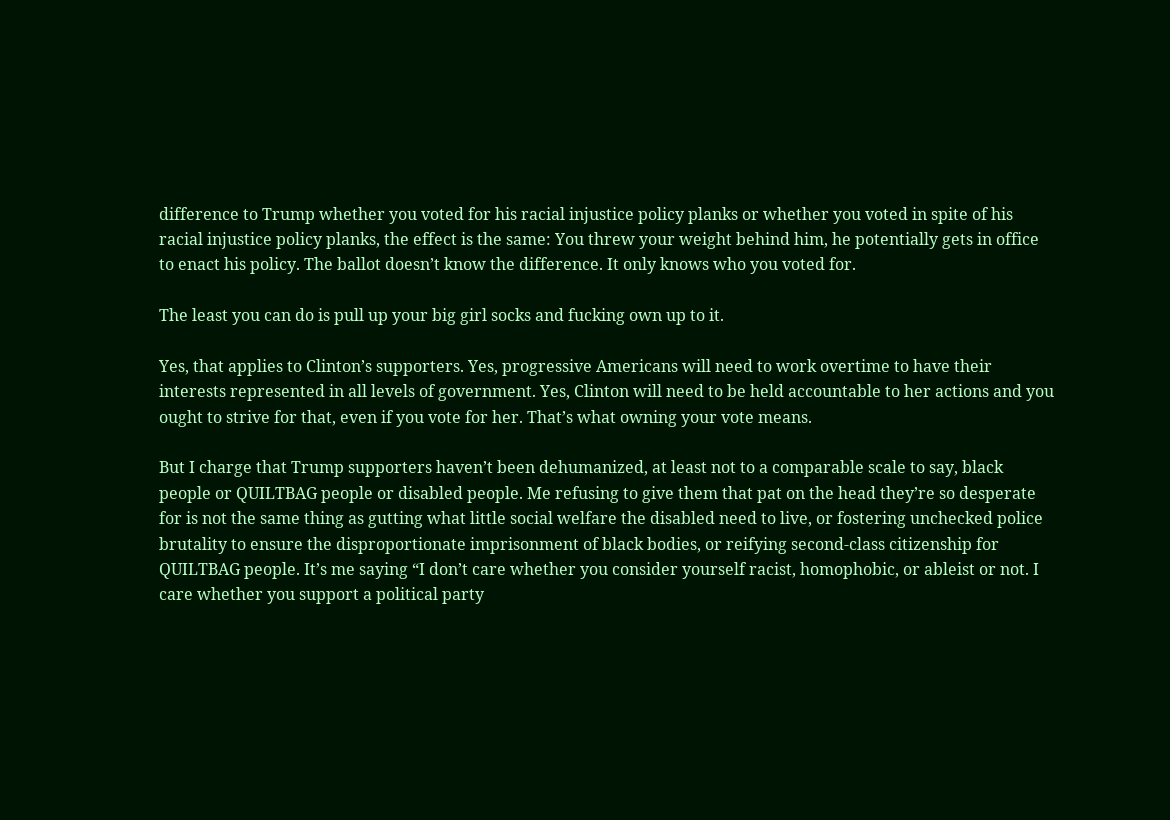difference to Trump whether you voted for his racial injustice policy planks or whether you voted in spite of his racial injustice policy planks, the effect is the same: You threw your weight behind him, he potentially gets in office to enact his policy. The ballot doesn’t know the difference. It only knows who you voted for.

The least you can do is pull up your big girl socks and fucking own up to it.

Yes, that applies to Clinton’s supporters. Yes, progressive Americans will need to work overtime to have their interests represented in all levels of government. Yes, Clinton will need to be held accountable to her actions and you ought to strive for that, even if you vote for her. That’s what owning your vote means.

But I charge that Trump supporters haven’t been dehumanized, at least not to a comparable scale to say, black people or QUILTBAG people or disabled people. Me refusing to give them that pat on the head they’re so desperate for is not the same thing as gutting what little social welfare the disabled need to live, or fostering unchecked police brutality to ensure the disproportionate imprisonment of black bodies, or reifying second-class citizenship for QUILTBAG people. It’s me saying “I don’t care whether you consider yourself racist, homophobic, or ableist or not. I care whether you support a political party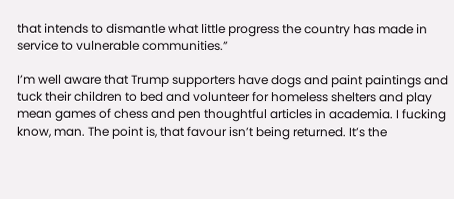that intends to dismantle what little progress the country has made in service to vulnerable communities.”

I’m well aware that Trump supporters have dogs and paint paintings and tuck their children to bed and volunteer for homeless shelters and play mean games of chess and pen thoughtful articles in academia. I fucking know, man. The point is, that favour isn’t being returned. It’s the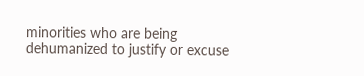minorities who are being dehumanized to justify or excuse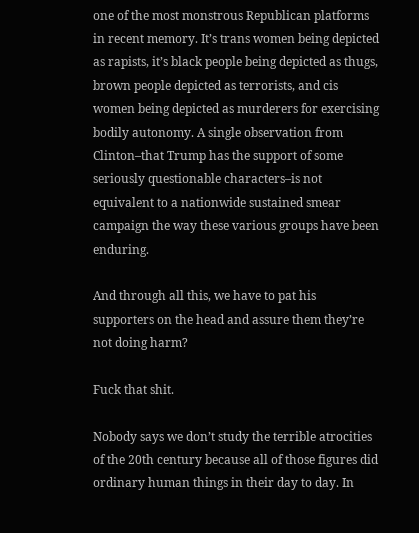one of the most monstrous Republican platforms in recent memory. It’s trans women being depicted as rapists, it’s black people being depicted as thugs, brown people depicted as terrorists, and cis women being depicted as murderers for exercising bodily autonomy. A single observation from Clinton–that Trump has the support of some seriously questionable characters–is not equivalent to a nationwide sustained smear campaign the way these various groups have been enduring.

And through all this, we have to pat his supporters on the head and assure them they’re not doing harm?

Fuck that shit.

Nobody says we don’t study the terrible atrocities of the 20th century because all of those figures did ordinary human things in their day to day. In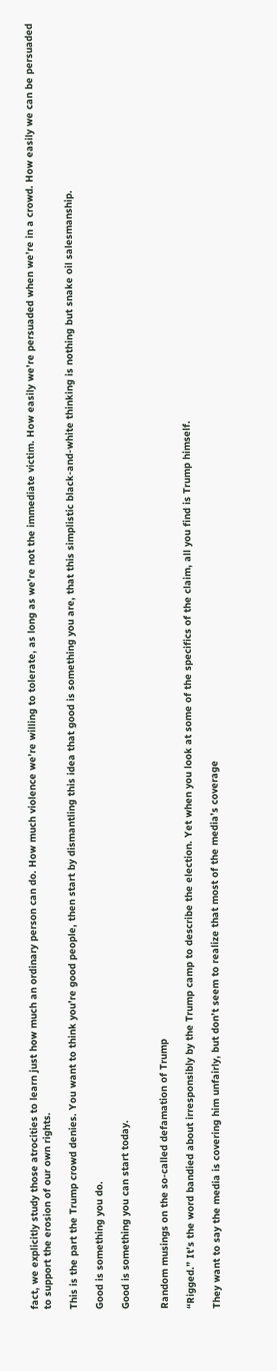fact, we explicitly study those atrocities to learn just how much an ordinary person can do. How much violence we’re willing to tolerate, as long as we’re not the immediate victim. How easily we’re persuaded when we’re in a crowd. How easily we can be persuaded to support the erosion of our own rights.

This is the part the Trump crowd denies. You want to think you’re good people, then start by dismantling this idea that good is something you are, that this simplistic black-and-white thinking is nothing but snake oil salesmanship.

Good is something you do.

Good is something you can start today.


Random musings on the so-called defamation of Trump

“Rigged.” It’s the word bandied about irresponsibly by the Trump camp to describe the election. Yet when you look at some of the specifics of the claim, all you find is Trump himself.

They want to say the media is covering him unfairly, but don’t seem to realize that most of the media’s coverage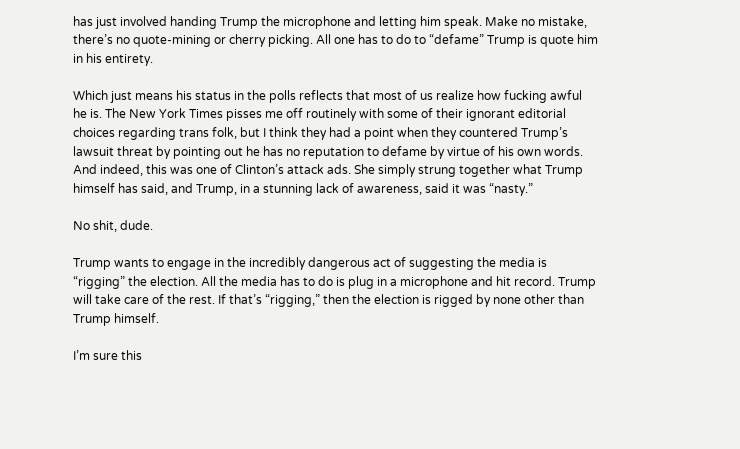has just involved handing Trump the microphone and letting him speak. Make no mistake, there’s no quote-mining or cherry picking. All one has to do to “defame” Trump is quote him in his entirety.

Which just means his status in the polls reflects that most of us realize how fucking awful he is. The New York Times pisses me off routinely with some of their ignorant editorial choices regarding trans folk, but I think they had a point when they countered Trump’s lawsuit threat by pointing out he has no reputation to defame by virtue of his own words. And indeed, this was one of Clinton’s attack ads. She simply strung together what Trump himself has said, and Trump, in a stunning lack of awareness, said it was “nasty.”

No shit, dude.

Trump wants to engage in the incredibly dangerous act of suggesting the media is “rigging” the election. All the media has to do is plug in a microphone and hit record. Trump will take care of the rest. If that’s “rigging,” then the election is rigged by none other than Trump himself.

I’m sure this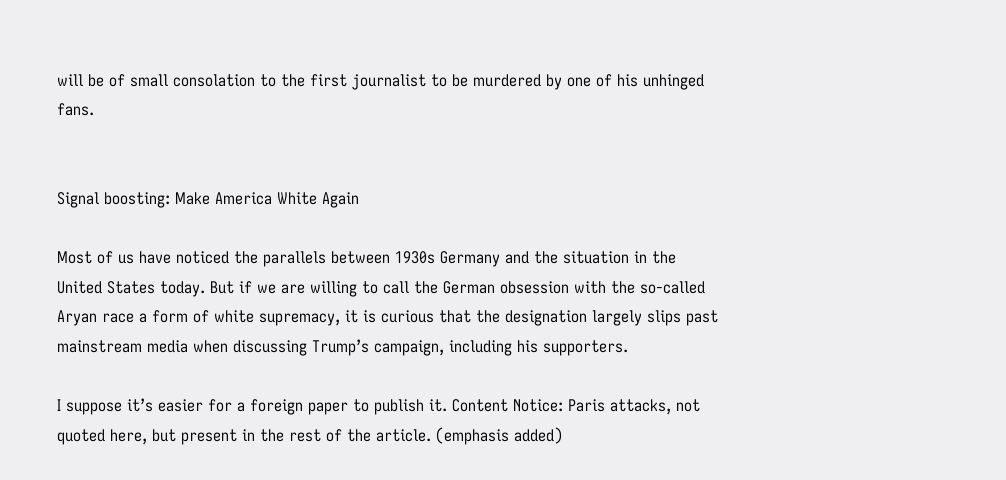will be of small consolation to the first journalist to be murdered by one of his unhinged fans.


Signal boosting: Make America White Again

Most of us have noticed the parallels between 1930s Germany and the situation in the United States today. But if we are willing to call the German obsession with the so-called Aryan race a form of white supremacy, it is curious that the designation largely slips past mainstream media when discussing Trump’s campaign, including his supporters.

I suppose it’s easier for a foreign paper to publish it. Content Notice: Paris attacks, not quoted here, but present in the rest of the article. (emphasis added)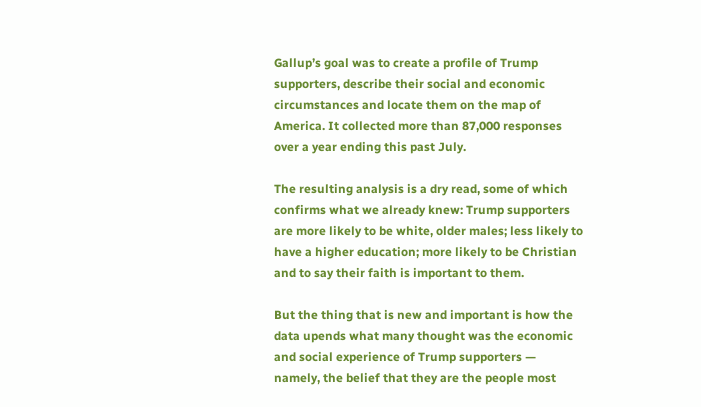Gallup’s goal was to create a profile of Trump supporters, describe their social and economic circumstances and locate them on the map of America. It collected more than 87,000 responses over a year ending this past July.

The resulting analysis is a dry read, some of which confirms what we already knew: Trump supporters are more likely to be white, older males; less likely to have a higher education; more likely to be Christian and to say their faith is important to them.

But the thing that is new and important is how the data upends what many thought was the economic and social experience of Trump supporters — namely, the belief that they are the people most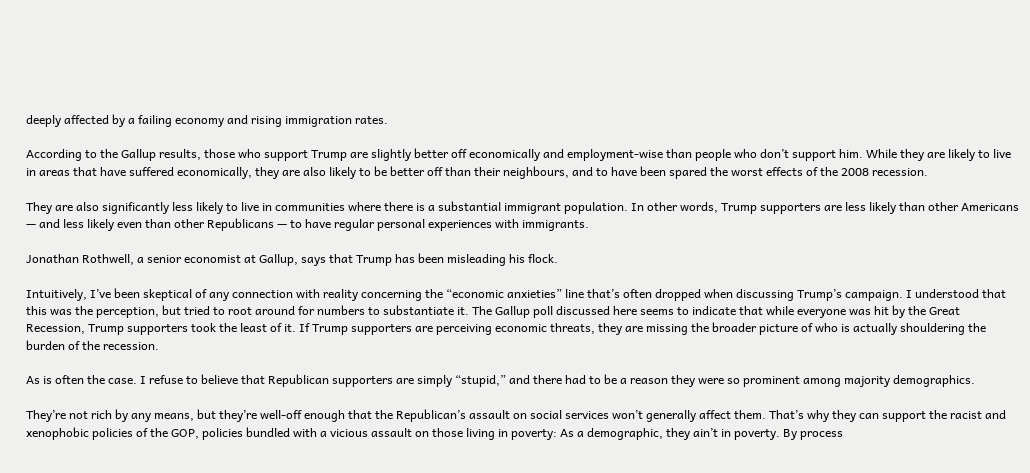deeply affected by a failing economy and rising immigration rates.

According to the Gallup results, those who support Trump are slightly better off economically and employment-wise than people who don’t support him. While they are likely to live in areas that have suffered economically, they are also likely to be better off than their neighbours, and to have been spared the worst effects of the 2008 recession.

They are also significantly less likely to live in communities where there is a substantial immigrant population. In other words, Trump supporters are less likely than other Americans — and less likely even than other Republicans — to have regular personal experiences with immigrants.

Jonathan Rothwell, a senior economist at Gallup, says that Trump has been misleading his flock.

Intuitively, I’ve been skeptical of any connection with reality concerning the “economic anxieties” line that’s often dropped when discussing Trump’s campaign. I understood that this was the perception, but tried to root around for numbers to substantiate it. The Gallup poll discussed here seems to indicate that while everyone was hit by the Great Recession, Trump supporters took the least of it. If Trump supporters are perceiving economic threats, they are missing the broader picture of who is actually shouldering the burden of the recession.

As is often the case. I refuse to believe that Republican supporters are simply “stupid,” and there had to be a reason they were so prominent among majority demographics.

They’re not rich by any means, but they’re well-off enough that the Republican’s assault on social services won’t generally affect them. That’s why they can support the racist and xenophobic policies of the GOP, policies bundled with a vicious assault on those living in poverty: As a demographic, they ain’t in poverty. By process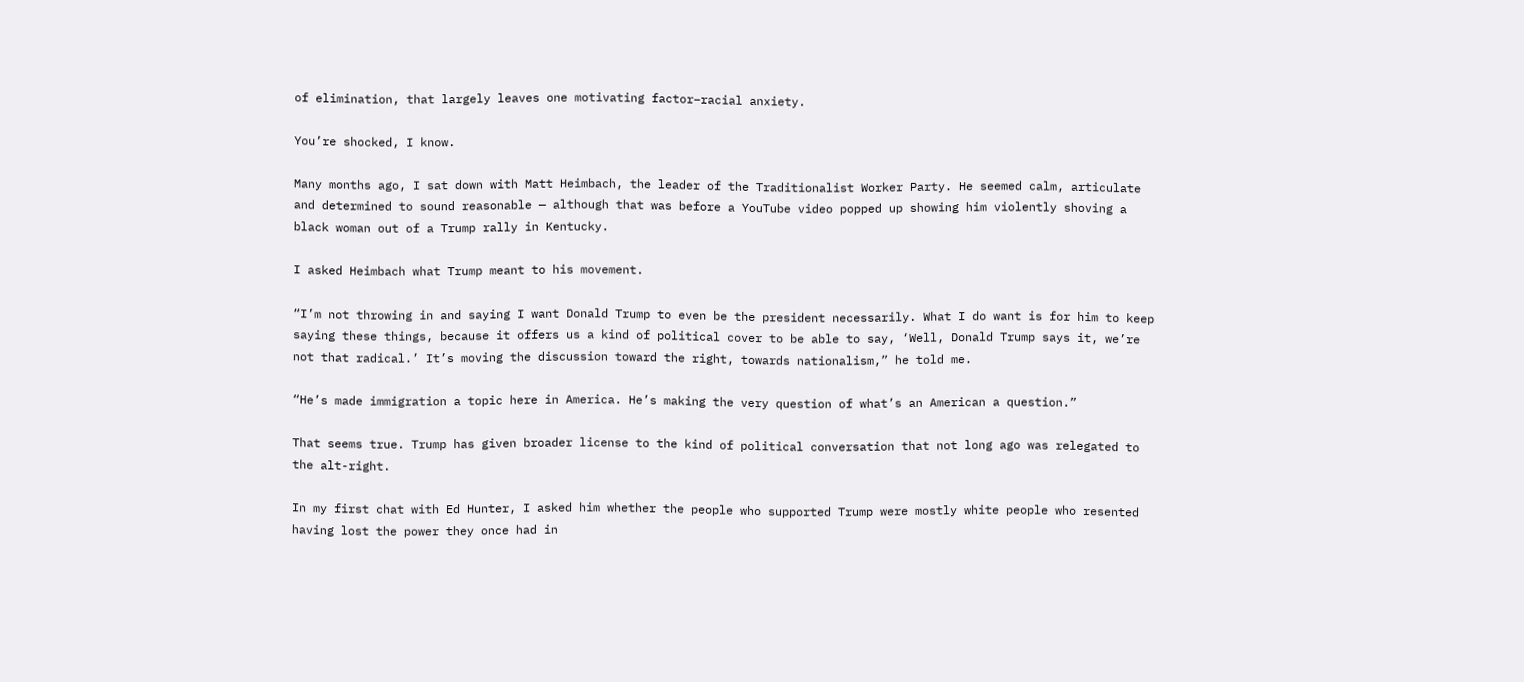of elimination, that largely leaves one motivating factor–racial anxiety.

You’re shocked, I know.

Many months ago, I sat down with Matt Heimbach, the leader of the Traditionalist Worker Party. He seemed calm, articulate and determined to sound reasonable — although that was before a YouTube video popped up showing him violently shoving a black woman out of a Trump rally in Kentucky.

I asked Heimbach what Trump meant to his movement.

“I’m not throwing in and saying I want Donald Trump to even be the president necessarily. What I do want is for him to keep saying these things, because it offers us a kind of political cover to be able to say, ‘Well, Donald Trump says it, we’re not that radical.’ It’s moving the discussion toward the right, towards nationalism,” he told me.

“He’s made immigration a topic here in America. He’s making the very question of what’s an American a question.”

That seems true. Trump has given broader license to the kind of political conversation that not long ago was relegated to the alt-right.

In my first chat with Ed Hunter, I asked him whether the people who supported Trump were mostly white people who resented having lost the power they once had in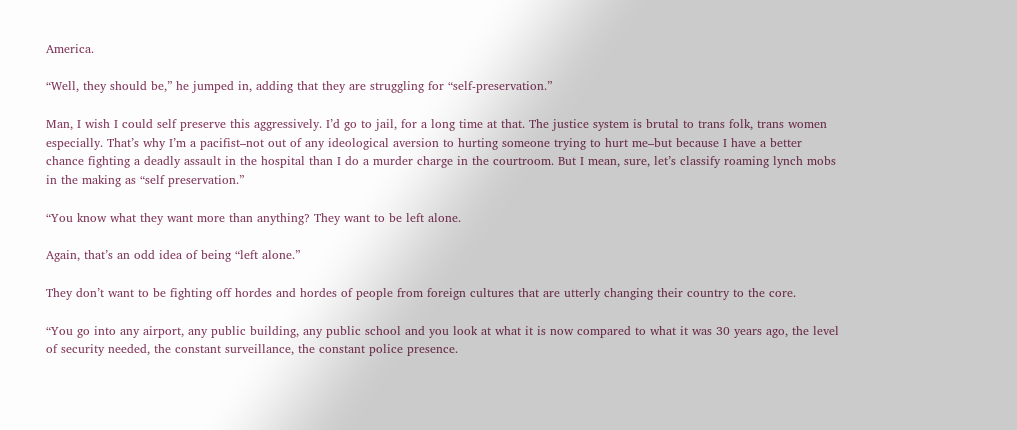America.

“Well, they should be,” he jumped in, adding that they are struggling for “self-preservation.”

Man, I wish I could self preserve this aggressively. I’d go to jail, for a long time at that. The justice system is brutal to trans folk, trans women especially. That’s why I’m a pacifist–not out of any ideological aversion to hurting someone trying to hurt me–but because I have a better chance fighting a deadly assault in the hospital than I do a murder charge in the courtroom. But I mean, sure, let’s classify roaming lynch mobs in the making as “self preservation.”

“You know what they want more than anything? They want to be left alone.

Again, that’s an odd idea of being “left alone.”

They don’t want to be fighting off hordes and hordes of people from foreign cultures that are utterly changing their country to the core.

“You go into any airport, any public building, any public school and you look at what it is now compared to what it was 30 years ago, the level of security needed, the constant surveillance, the constant police presence.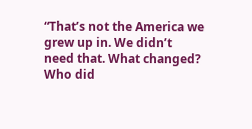“That’s not the America we grew up in. We didn’t need that. What changed? Who did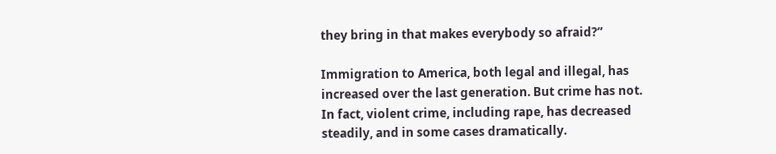they bring in that makes everybody so afraid?”

Immigration to America, both legal and illegal, has increased over the last generation. But crime has not. In fact, violent crime, including rape, has decreased steadily, and in some cases dramatically.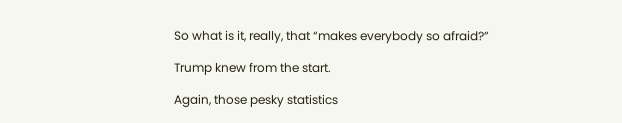So what is it, really, that “makes everybody so afraid?”

Trump knew from the start.

Again, those pesky statistics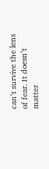can’t survive the lens of fear. It doesn’t matter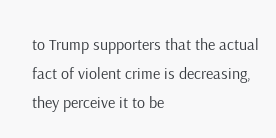to Trump supporters that the actual fact of violent crime is decreasing, they perceive it to be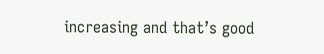increasing and that’s good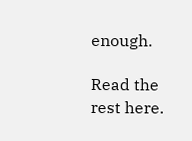enough.

Read the rest here.